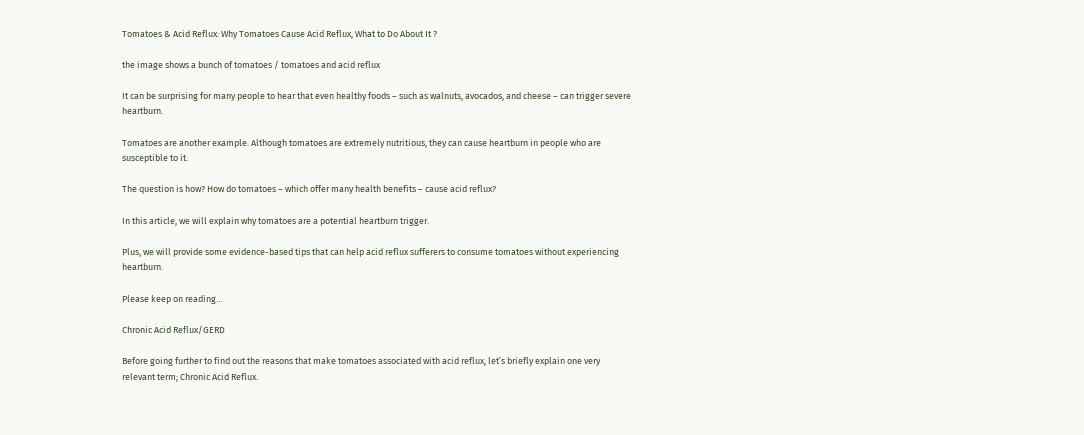Tomatoes & Acid Reflux: Why Tomatoes Cause Acid Reflux, What to Do About It ?

the image shows a bunch of tomatoes / tomatoes and acid reflux

It can be surprising for many people to hear that even healthy foods – such as walnuts, avocados, and cheese – can trigger severe heartburn.

Tomatoes are another example. Although tomatoes are extremely nutritious, they can cause heartburn in people who are susceptible to it.

The question is how? How do tomatoes – which offer many health benefits – cause acid reflux?

In this article, we will explain why tomatoes are a potential heartburn trigger.

Plus, we will provide some evidence-based tips that can help acid reflux sufferers to consume tomatoes without experiencing heartburn.

Please keep on reading…

Chronic Acid Reflux/GERD

Before going further to find out the reasons that make tomatoes associated with acid reflux, let’s briefly explain one very relevant term; Chronic Acid Reflux.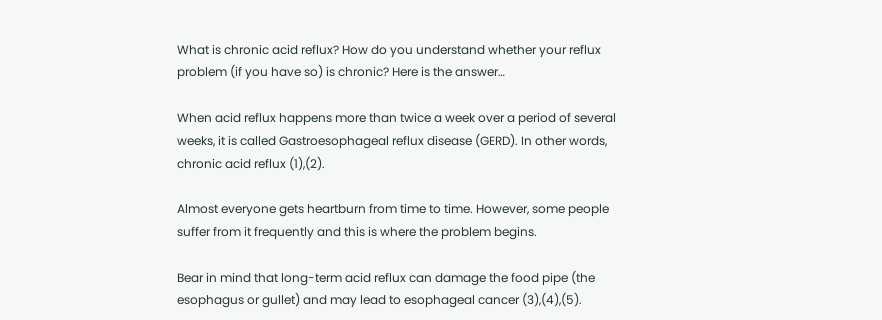What is chronic acid reflux? How do you understand whether your reflux problem (if you have so) is chronic? Here is the answer…

When acid reflux happens more than twice a week over a period of several weeks, it is called Gastroesophageal reflux disease (GERD). In other words, chronic acid reflux (1),(2).

Almost everyone gets heartburn from time to time. However, some people suffer from it frequently and this is where the problem begins.

Bear in mind that long-term acid reflux can damage the food pipe (the esophagus or gullet) and may lead to esophageal cancer (3),(4),(5).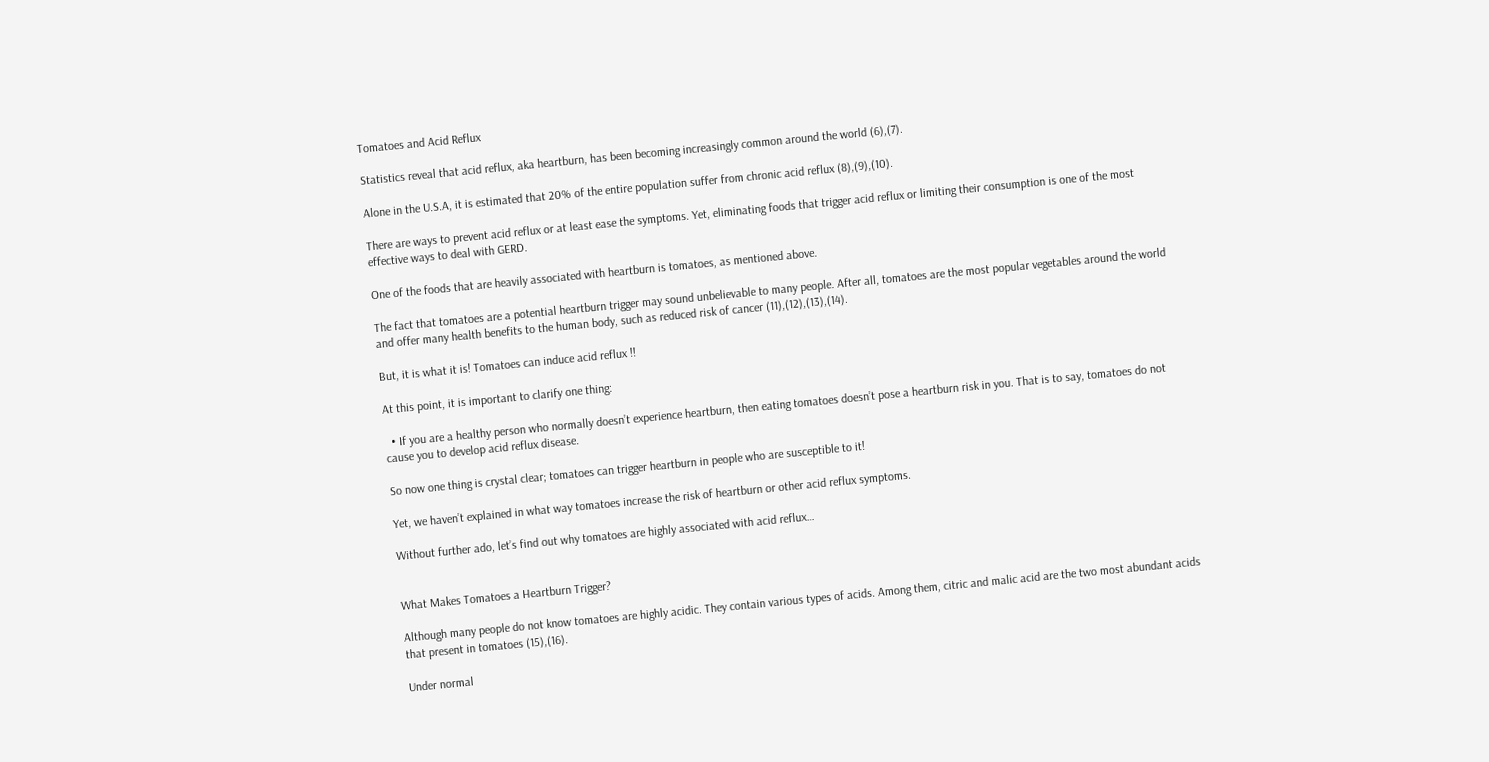Tomatoes and Acid Reflux

Statistics reveal that acid reflux, aka heartburn, has been becoming increasingly common around the world (6),(7).

Alone in the U.S.A, it is estimated that 20% of the entire population suffer from chronic acid reflux (8),(9),(10).

There are ways to prevent acid reflux or at least ease the symptoms. Yet, eliminating foods that trigger acid reflux or limiting their consumption is one of the most effective ways to deal with GERD.

One of the foods that are heavily associated with heartburn is tomatoes, as mentioned above.

The fact that tomatoes are a potential heartburn trigger may sound unbelievable to many people. After all, tomatoes are the most popular vegetables around the world and offer many health benefits to the human body, such as reduced risk of cancer (11),(12),(13),(14).

But, it is what it is! Tomatoes can induce acid reflux !!

At this point, it is important to clarify one thing:

  • If you are a healthy person who normally doesn’t experience heartburn, then eating tomatoes doesn’t pose a heartburn risk in you. That is to say, tomatoes do not cause you to develop acid reflux disease.

So now one thing is crystal clear; tomatoes can trigger heartburn in people who are susceptible to it!

Yet, we haven’t explained in what way tomatoes increase the risk of heartburn or other acid reflux symptoms.

Without further ado, let’s find out why tomatoes are highly associated with acid reflux…


What Makes Tomatoes a Heartburn Trigger?

Although many people do not know tomatoes are highly acidic. They contain various types of acids. Among them, citric and malic acid are the two most abundant acids that present in tomatoes (15),(16).

Under normal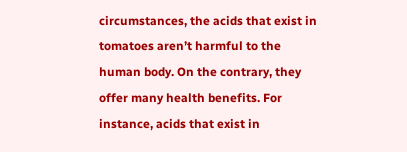circumstances, the acids that exist in tomatoes aren’t harmful to the human body. On the contrary, they offer many health benefits. For instance, acids that exist in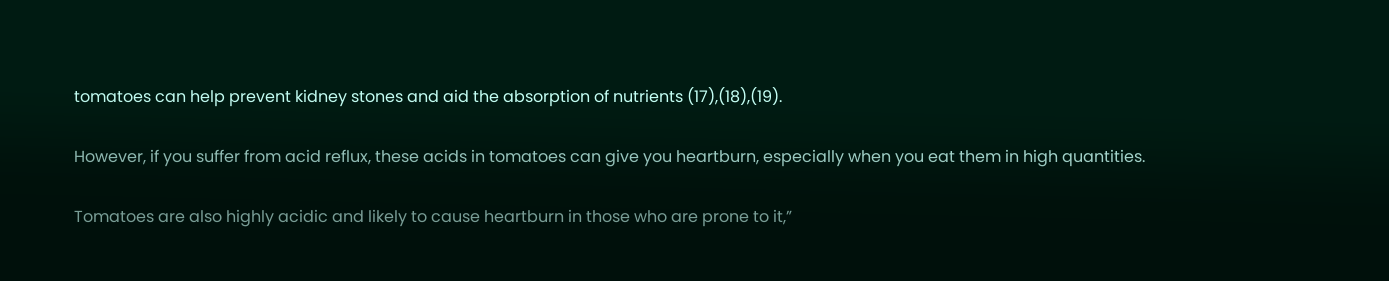tomatoes can help prevent kidney stones and aid the absorption of nutrients (17),(18),(19).

However, if you suffer from acid reflux, these acids in tomatoes can give you heartburn, especially when you eat them in high quantities.

Tomatoes are also highly acidic and likely to cause heartburn in those who are prone to it,”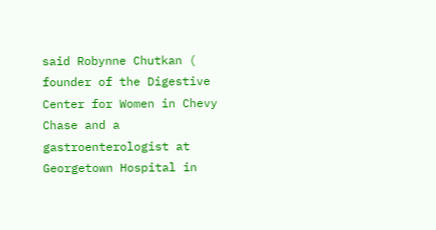said Robynne Chutkan ( founder of the Digestive Center for Women in Chevy Chase and a gastroenterologist at Georgetown Hospital in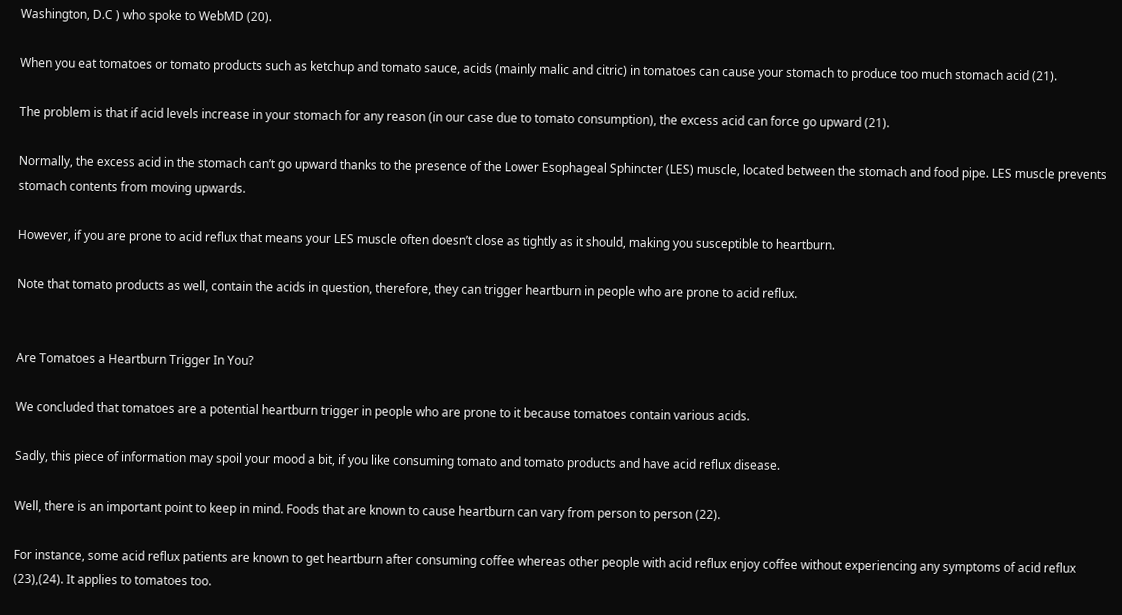Washington, D.C ) who spoke to WebMD (20).

When you eat tomatoes or tomato products such as ketchup and tomato sauce, acids (mainly malic and citric) in tomatoes can cause your stomach to produce too much stomach acid (21).

The problem is that if acid levels increase in your stomach for any reason (in our case due to tomato consumption), the excess acid can force go upward (21).

Normally, the excess acid in the stomach can’t go upward thanks to the presence of the Lower Esophageal Sphincter (LES) muscle, located between the stomach and food pipe. LES muscle prevents stomach contents from moving upwards.

However, if you are prone to acid reflux that means your LES muscle often doesn’t close as tightly as it should, making you susceptible to heartburn.

Note that tomato products as well, contain the acids in question, therefore, they can trigger heartburn in people who are prone to acid reflux.


Are Tomatoes a Heartburn Trigger In You?

We concluded that tomatoes are a potential heartburn trigger in people who are prone to it because tomatoes contain various acids.

Sadly, this piece of information may spoil your mood a bit, if you like consuming tomato and tomato products and have acid reflux disease.

Well, there is an important point to keep in mind. Foods that are known to cause heartburn can vary from person to person (22).

For instance, some acid reflux patients are known to get heartburn after consuming coffee whereas other people with acid reflux enjoy coffee without experiencing any symptoms of acid reflux (23),(24). It applies to tomatoes too.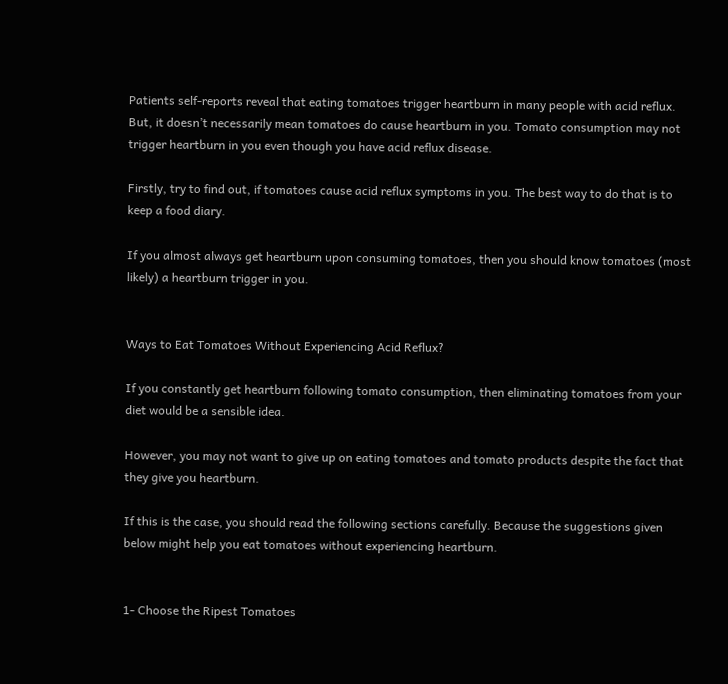Patients self-reports reveal that eating tomatoes trigger heartburn in many people with acid reflux. But, it doesn’t necessarily mean tomatoes do cause heartburn in you. Tomato consumption may not trigger heartburn in you even though you have acid reflux disease.

Firstly, try to find out, if tomatoes cause acid reflux symptoms in you. The best way to do that is to keep a food diary.

If you almost always get heartburn upon consuming tomatoes, then you should know tomatoes (most likely) a heartburn trigger in you.


Ways to Eat Tomatoes Without Experiencing Acid Reflux?

If you constantly get heartburn following tomato consumption, then eliminating tomatoes from your diet would be a sensible idea.

However, you may not want to give up on eating tomatoes and tomato products despite the fact that they give you heartburn.

If this is the case, you should read the following sections carefully. Because the suggestions given below might help you eat tomatoes without experiencing heartburn.


1- Choose the Ripest Tomatoes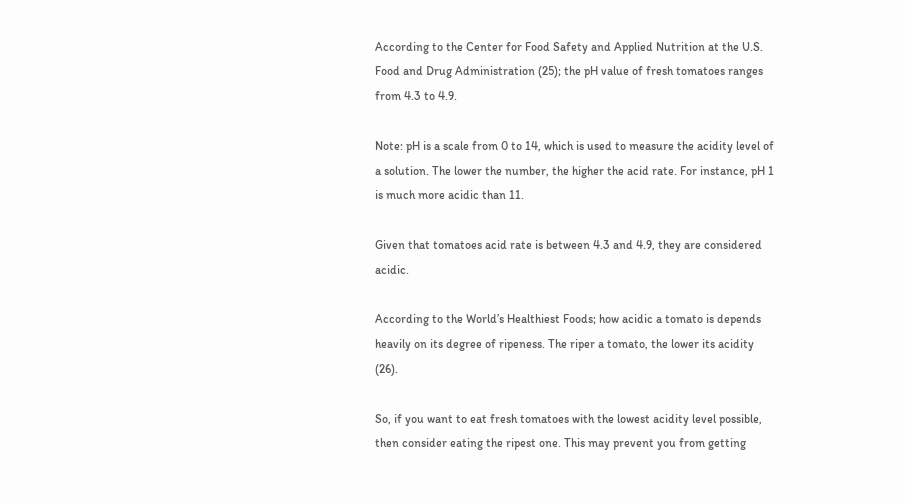According to the Center for Food Safety and Applied Nutrition at the U.S. Food and Drug Administration (25); the pH value of fresh tomatoes ranges from 4.3 to 4.9.

Note: pH is a scale from 0 to 14, which is used to measure the acidity level of a solution. The lower the number, the higher the acid rate. For instance, pH 1 is much more acidic than 11.

Given that tomatoes acid rate is between 4.3 and 4.9, they are considered acidic.

According to the World’s Healthiest Foods; how acidic a tomato is depends heavily on its degree of ripeness. The riper a tomato, the lower its acidity (26).

So, if you want to eat fresh tomatoes with the lowest acidity level possible, then consider eating the ripest one. This may prevent you from getting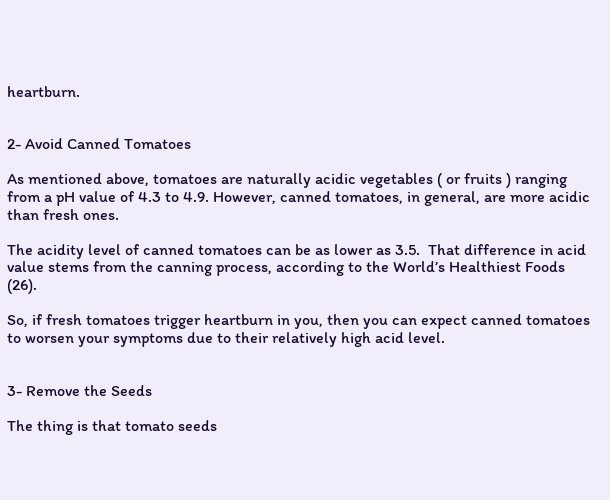heartburn.


2- Avoid Canned Tomatoes

As mentioned above, tomatoes are naturally acidic vegetables ( or fruits ) ranging from a pH value of 4.3 to 4.9. However, canned tomatoes, in general, are more acidic than fresh ones.

The acidity level of canned tomatoes can be as lower as 3.5.  That difference in acid value stems from the canning process, according to the World’s Healthiest Foods (26).

So, if fresh tomatoes trigger heartburn in you, then you can expect canned tomatoes to worsen your symptoms due to their relatively high acid level.


3- Remove the Seeds

The thing is that tomato seeds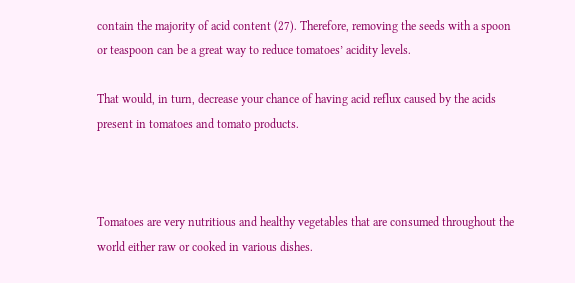contain the majority of acid content (27). Therefore, removing the seeds with a spoon or teaspoon can be a great way to reduce tomatoes’ acidity levels.

That would, in turn, decrease your chance of having acid reflux caused by the acids present in tomatoes and tomato products.



Tomatoes are very nutritious and healthy vegetables that are consumed throughout the world either raw or cooked in various dishes.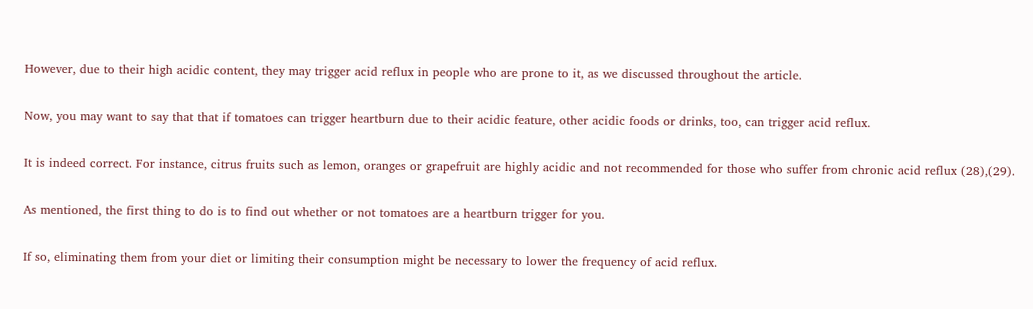However, due to their high acidic content, they may trigger acid reflux in people who are prone to it, as we discussed throughout the article.

Now, you may want to say that that if tomatoes can trigger heartburn due to their acidic feature, other acidic foods or drinks, too, can trigger acid reflux.

It is indeed correct. For instance, citrus fruits such as lemon, oranges or grapefruit are highly acidic and not recommended for those who suffer from chronic acid reflux (28),(29).

As mentioned, the first thing to do is to find out whether or not tomatoes are a heartburn trigger for you.

If so, eliminating them from your diet or limiting their consumption might be necessary to lower the frequency of acid reflux.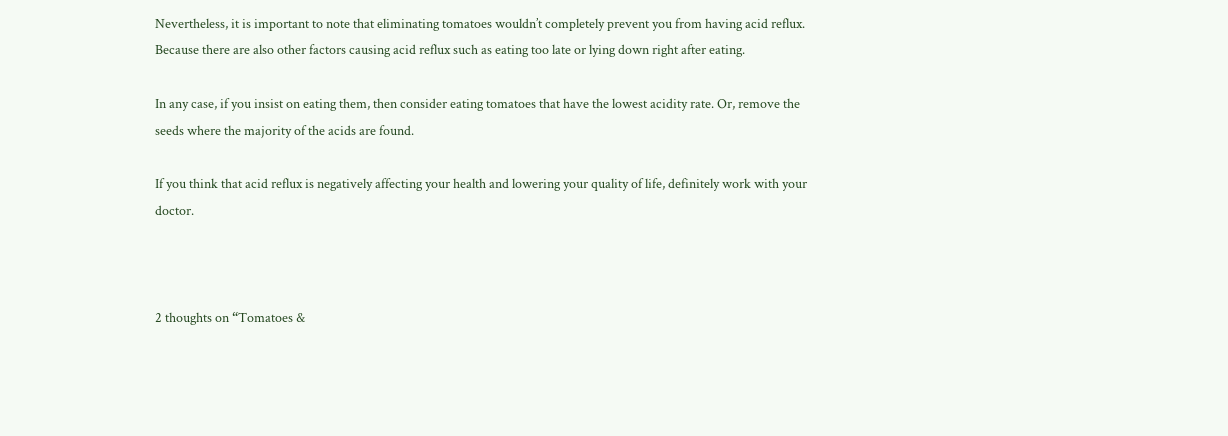Nevertheless, it is important to note that eliminating tomatoes wouldn’t completely prevent you from having acid reflux. Because there are also other factors causing acid reflux such as eating too late or lying down right after eating.

In any case, if you insist on eating them, then consider eating tomatoes that have the lowest acidity rate. Or, remove the seeds where the majority of the acids are found.

If you think that acid reflux is negatively affecting your health and lowering your quality of life, definitely work with your doctor.



2 thoughts on “Tomatoes &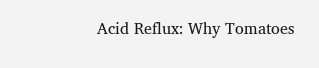Acid Reflux: Why Tomatoes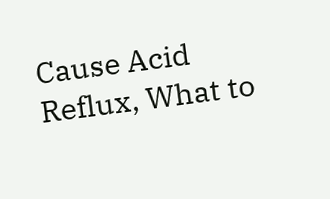Cause Acid Reflux, What to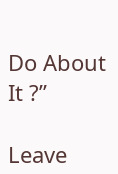Do About It ?”

Leave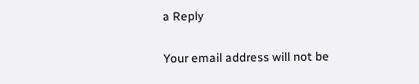a Reply

Your email address will not be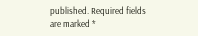published. Required fields are marked *